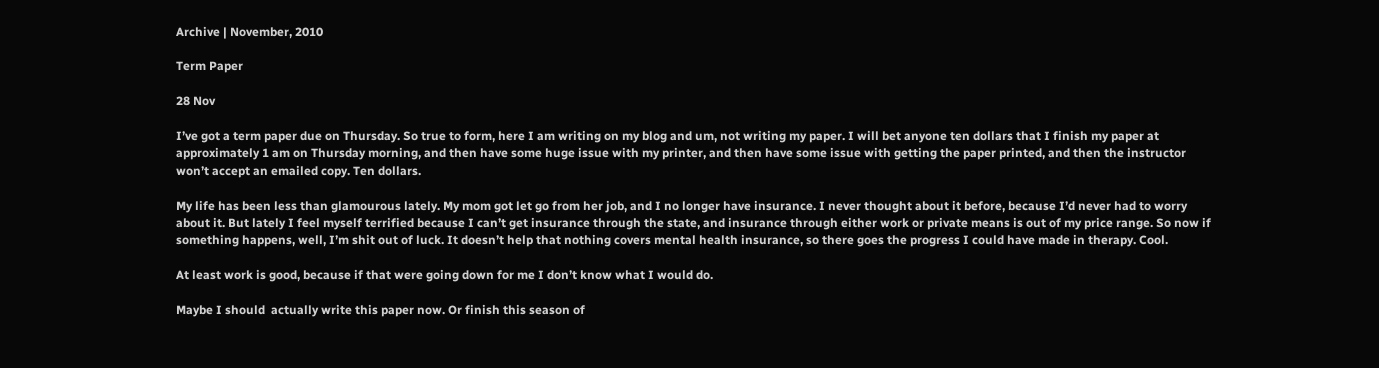Archive | November, 2010

Term Paper

28 Nov

I’ve got a term paper due on Thursday. So true to form, here I am writing on my blog and um, not writing my paper. I will bet anyone ten dollars that I finish my paper at approximately 1 am on Thursday morning, and then have some huge issue with my printer, and then have some issue with getting the paper printed, and then the instructor won’t accept an emailed copy. Ten dollars.

My life has been less than glamourous lately. My mom got let go from her job, and I no longer have insurance. I never thought about it before, because I’d never had to worry about it. But lately I feel myself terrified because I can’t get insurance through the state, and insurance through either work or private means is out of my price range. So now if something happens, well, I’m shit out of luck. It doesn’t help that nothing covers mental health insurance, so there goes the progress I could have made in therapy. Cool.

At least work is good, because if that were going down for me I don’t know what I would do.

Maybe I should  actually write this paper now. Or finish this season of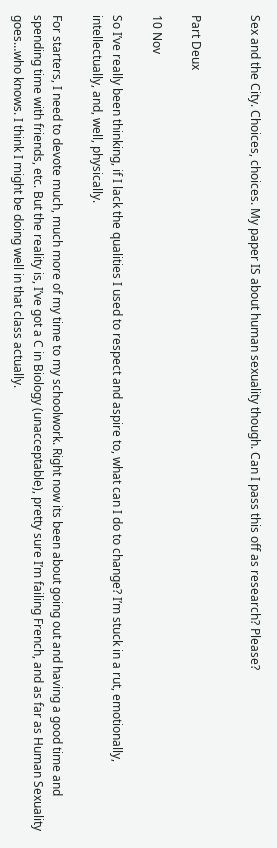Sex and the City. Choices, choices. My paper IS about human sexuality though. Can I pass this off as research? Please?


Part Deux

10 Nov

So I’ve really been thinking, if I lack the qualities I used to respect and aspire to, what can I do to change? I’m stuck in a rut, emotionally, intellectually, and, well, physically.

For starters, I need to devote much, much more of my time to my schoolwork. Right now its been about going out and having a good time and spending time with friends, etc. But the reality is, I’ve got a C in Biology (unacceptable), pretty sure I’m failing French, and as far as Human Sexuality goes…who knows. I think I might be doing well in that class actually.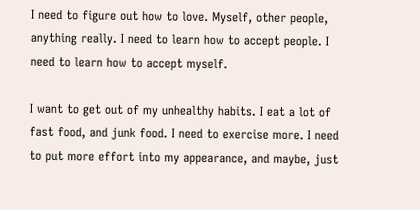I need to figure out how to love. Myself, other people, anything really. I need to learn how to accept people. I need to learn how to accept myself.

I want to get out of my unhealthy habits. I eat a lot of fast food, and junk food. I need to exercise more. I need to put more effort into my appearance, and maybe, just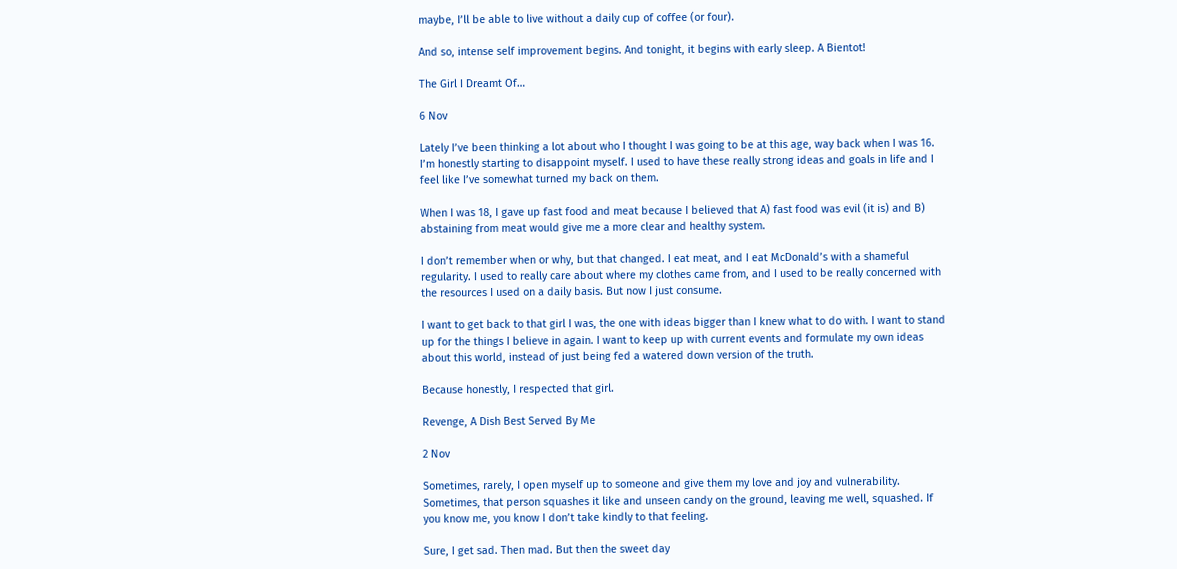maybe, I’ll be able to live without a daily cup of coffee (or four).

And so, intense self improvement begins. And tonight, it begins with early sleep. A Bientot!

The Girl I Dreamt Of…

6 Nov

Lately I’ve been thinking a lot about who I thought I was going to be at this age, way back when I was 16. I’m honestly starting to disappoint myself. I used to have these really strong ideas and goals in life and I feel like I’ve somewhat turned my back on them.

When I was 18, I gave up fast food and meat because I believed that A) fast food was evil (it is) and B) abstaining from meat would give me a more clear and healthy system.

I don’t remember when or why, but that changed. I eat meat, and I eat McDonald’s with a shameful regularity. I used to really care about where my clothes came from, and I used to be really concerned with the resources I used on a daily basis. But now I just consume.

I want to get back to that girl I was, the one with ideas bigger than I knew what to do with. I want to stand up for the things I believe in again. I want to keep up with current events and formulate my own ideas about this world, instead of just being fed a watered down version of the truth.

Because honestly, I respected that girl.

Revenge, A Dish Best Served By Me

2 Nov

Sometimes, rarely, I open myself up to someone and give them my love and joy and vulnerability. Sometimes, that person squashes it like and unseen candy on the ground, leaving me well, squashed. If you know me, you know I don’t take kindly to that feeling.

Sure, I get sad. Then mad. But then the sweet day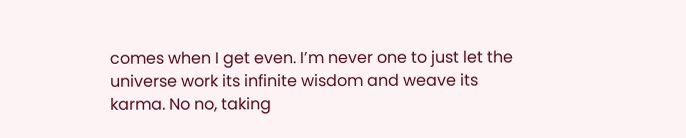comes when I get even. I’m never one to just let the universe work its infinite wisdom and weave its karma. No no, taking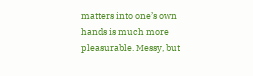matters into one’s own hands is much more pleasurable. Messy, but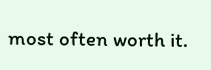most often worth it.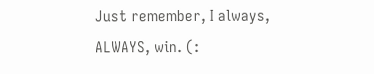Just remember, I always, ALWAYS, win. (: